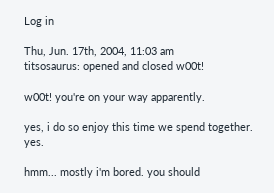Log in

Thu, Jun. 17th, 2004, 11:03 am
titsosaurus: opened and closed w00t!

w00t! you're on your way apparently.

yes, i do so enjoy this time we spend together. yes.

hmm... mostly i'm bored. you should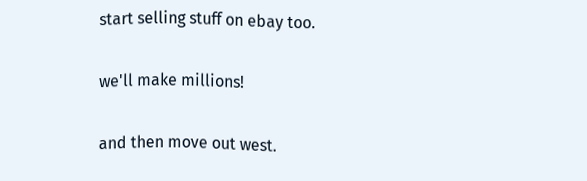start selling stuff on ebay too.

we'll make millions!

and then move out west.